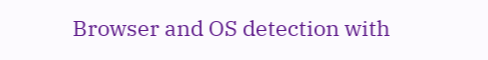Browser and OS detection with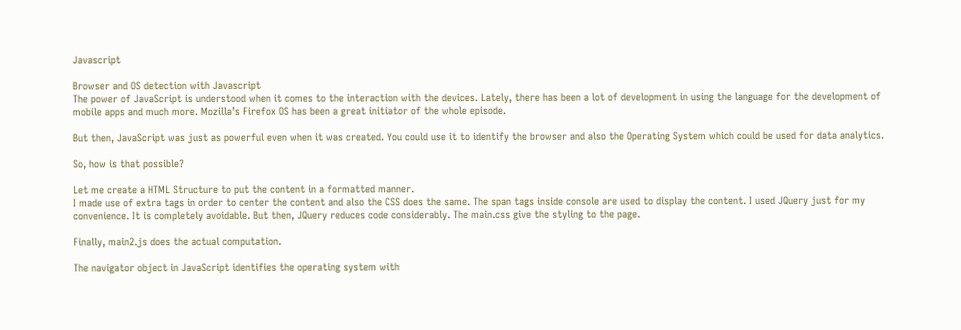Javascript

Browser and OS detection with Javascript
The power of JavaScript is understood when it comes to the interaction with the devices. Lately, there has been a lot of development in using the language for the development of mobile apps and much more. Mozilla’s Firefox OS has been a great initiator of the whole episode.

But then, JavaScript was just as powerful even when it was created. You could use it to identify the browser and also the Operating System which could be used for data analytics.

So, how is that possible?

Let me create a HTML Structure to put the content in a formatted manner.
I made use of extra tags in order to center the content and also the CSS does the same. The span tags inside console are used to display the content. I used JQuery just for my convenience. It is completely avoidable. But then, JQuery reduces code considerably. The main.css give the styling to the page.

Finally, main2.js does the actual computation.

The navigator object in JavaScript identifies the operating system with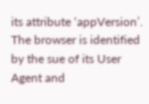its attribute ‘appVersion’. The browser is identified by the sue of its User Agent and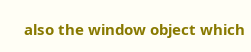also the window object which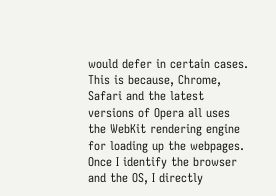would defer in certain cases. This is because, Chrome, Safari and the latest versions of Opera all uses the WebKit rendering engine for loading up the webpages.
Once I identify the browser and the OS, I directly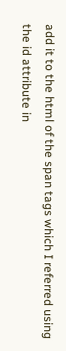add it to the html of the span tags which I referred using the id attribute in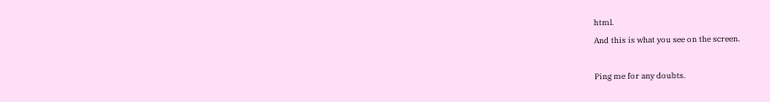html.
And this is what you see on the screen.

Ping me for any doubts.